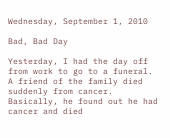Wednesday, September 1, 2010

Bad, Bad Day

Yesterday, I had the day off from work to go to a funeral.  A friend of the family died suddenly from cancer.  Basically, he found out he had cancer and died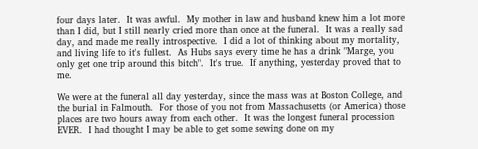four days later.  It was awful.  My mother in law and husband knew him a lot more than I did, but I still nearly cried more than once at the funeral.  It was a really sad day, and made me really introspective.  I did a lot of thinking about my mortality, and living life to it's fullest.  As Hubs says every time he has a drink "Marge, you only get one trip around this bitch".  It's true.  If anything, yesterday proved that to me.

We were at the funeral all day yesterday, since the mass was at Boston College, and the burial in Falmouth.  For those of you not from Massachusetts (or America) those places are two hours away from each other.  It was the longest funeral procession EVER.  I had thought I may be able to get some sewing done on my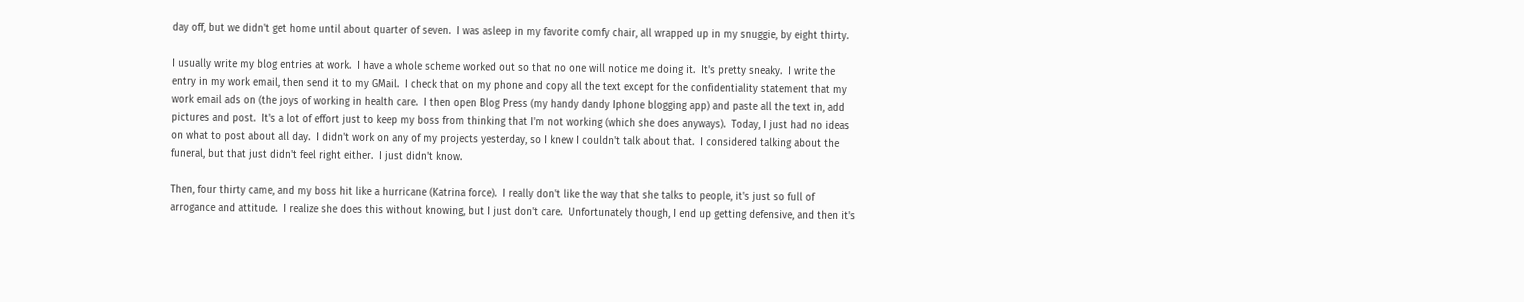day off, but we didn't get home until about quarter of seven.  I was asleep in my favorite comfy chair, all wrapped up in my snuggie, by eight thirty.

I usually write my blog entries at work.  I have a whole scheme worked out so that no one will notice me doing it.  It's pretty sneaky.  I write the entry in my work email, then send it to my GMail.  I check that on my phone and copy all the text except for the confidentiality statement that my work email ads on (the joys of working in health care.  I then open Blog Press (my handy dandy Iphone blogging app) and paste all the text in, add pictures and post.  It's a lot of effort just to keep my boss from thinking that I'm not working (which she does anyways).  Today, I just had no ideas on what to post about all day.  I didn't work on any of my projects yesterday, so I knew I couldn't talk about that.  I considered talking about the funeral, but that just didn't feel right either.  I just didn't know.

Then, four thirty came, and my boss hit like a hurricane (Katrina force).  I really don't like the way that she talks to people, it's just so full of arrogance and attitude.  I realize she does this without knowing, but I just don't care.  Unfortunately though, I end up getting defensive, and then it's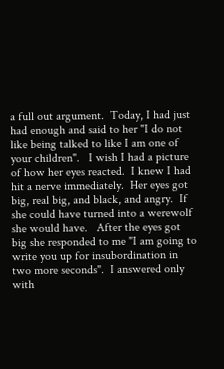a full out argument.  Today, I had just had enough and said to her "I do not like being talked to like I am one of your children".   I wish I had a picture of how her eyes reacted.  I knew I had hit a nerve immediately.  Her eyes got big, real big, and black, and angry.  If she could have turned into a werewolf she would have.   After the eyes got big she responded to me "I am going to write you up for insubordination in two more seconds".  I answered only with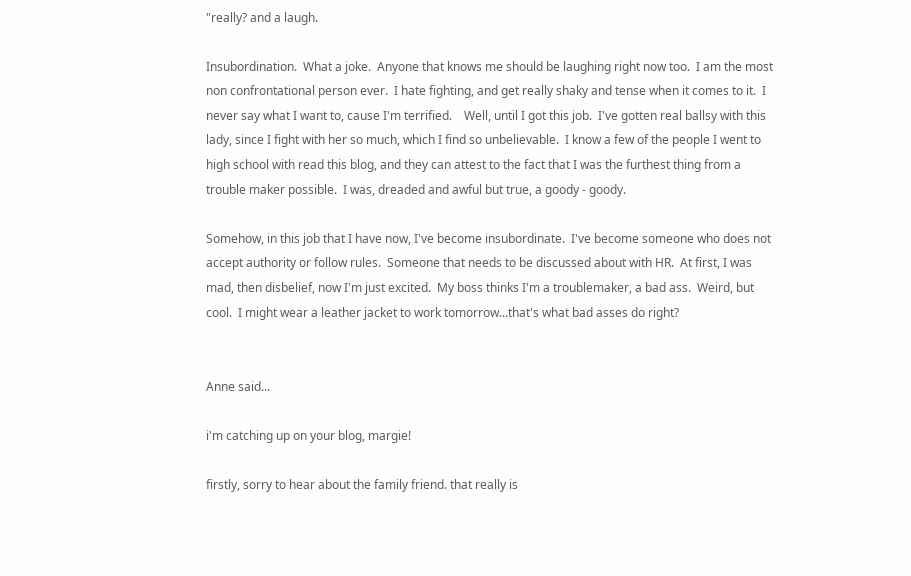"really? and a laugh.

Insubordination.  What a joke.  Anyone that knows me should be laughing right now too.  I am the most non confrontational person ever.  I hate fighting, and get really shaky and tense when it comes to it.  I never say what I want to, cause I'm terrified.    Well, until I got this job.  I've gotten real ballsy with this lady, since I fight with her so much, which I find so unbelievable.  I know a few of the people I went to high school with read this blog, and they can attest to the fact that I was the furthest thing from a trouble maker possible.  I was, dreaded and awful but true, a goody - goody.

Somehow, in this job that I have now, I've become insubordinate.  I've become someone who does not accept authority or follow rules.  Someone that needs to be discussed about with HR.  At first, I was mad, then disbelief, now I'm just excited.  My boss thinks I'm a troublemaker, a bad ass.  Weird, but cool.  I might wear a leather jacket to work tomorrow...that's what bad asses do right?


Anne said...

i'm catching up on your blog, margie!

firstly, sorry to hear about the family friend. that really is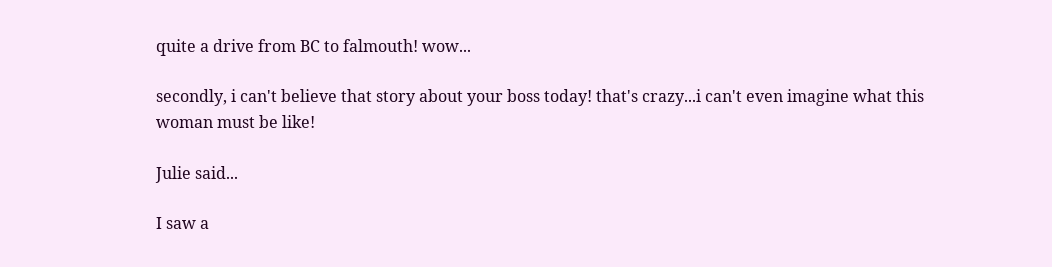quite a drive from BC to falmouth! wow...

secondly, i can't believe that story about your boss today! that's crazy...i can't even imagine what this woman must be like!

Julie said...

I saw a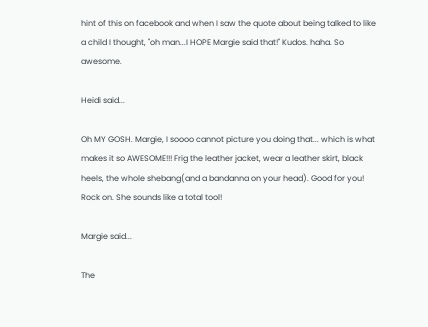hint of this on facebook and when I saw the quote about being talked to like a child I thought, "oh man...I HOPE Margie said that!" Kudos. haha. So awesome.

Heidi said...

Oh MY GOSH. Margie, I soooo cannot picture you doing that... which is what makes it so AWESOME!!! Frig the leather jacket, wear a leather skirt, black heels, the whole shebang(and a bandanna on your head). Good for you! Rock on. She sounds like a total tool!

Margie said...

The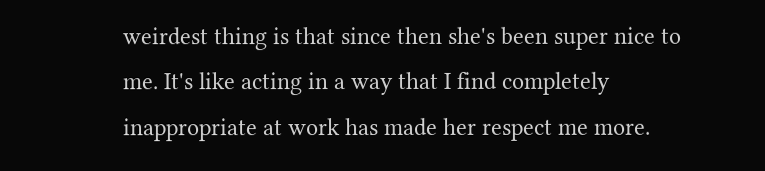weirdest thing is that since then she's been super nice to me. It's like acting in a way that I find completely inappropriate at work has made her respect me more.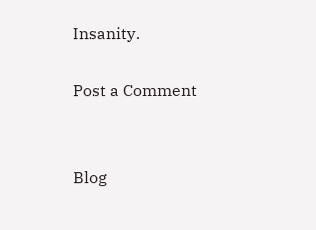Insanity.

Post a Comment


Blog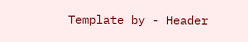Template by - Header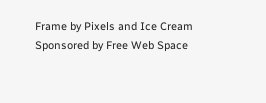Frame by Pixels and Ice Cream
Sponsored by Free Web Space